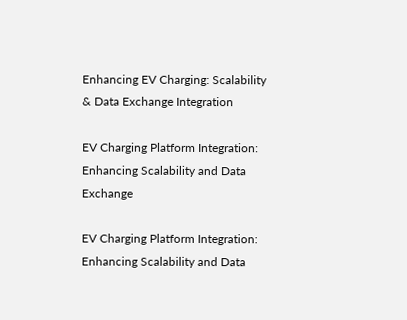Enhancing EV Charging: Scalability & Data Exchange Integration

EV Charging Platform Integration: Enhancing Scalability and Data Exchange

EV Charging Platform Integration: Enhancing Scalability and Data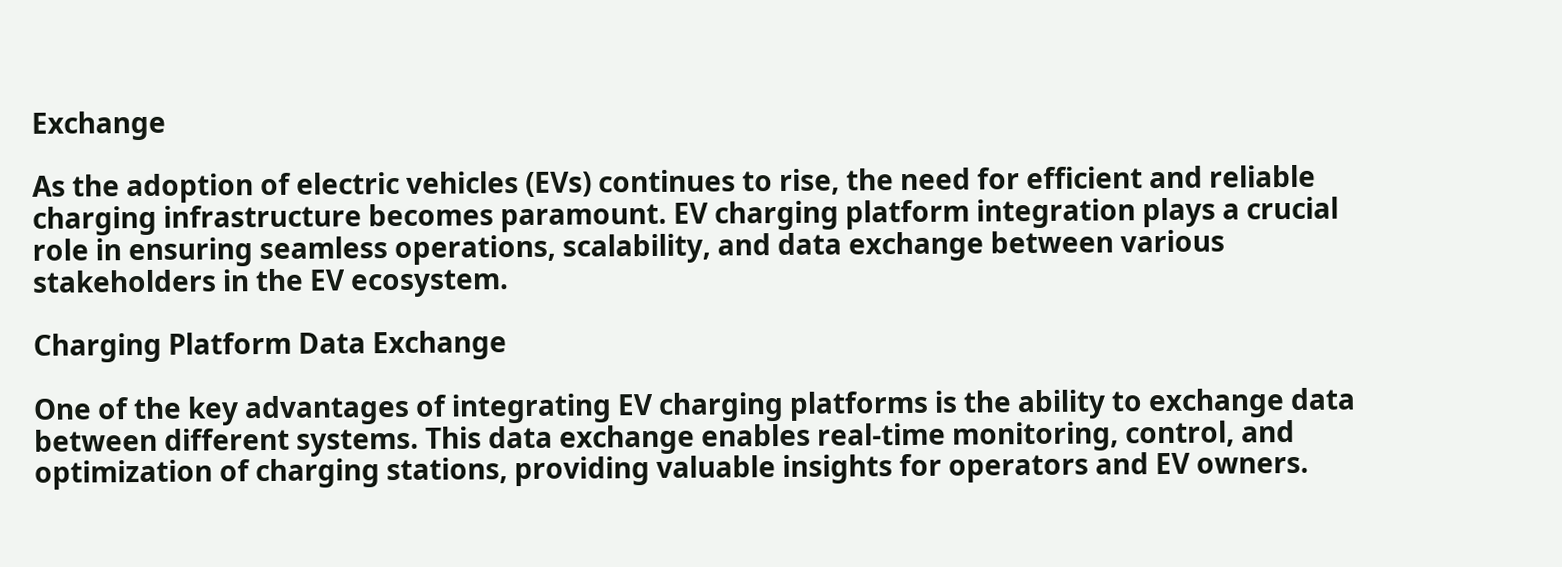Exchange

As the adoption of electric vehicles (EVs) continues to rise, the need for efficient and reliable charging infrastructure becomes paramount. EV charging platform integration plays a crucial role in ensuring seamless operations, scalability, and data exchange between various stakeholders in the EV ecosystem.

Charging Platform Data Exchange

One of the key advantages of integrating EV charging platforms is the ability to exchange data between different systems. This data exchange enables real-time monitoring, control, and optimization of charging stations, providing valuable insights for operators and EV owners.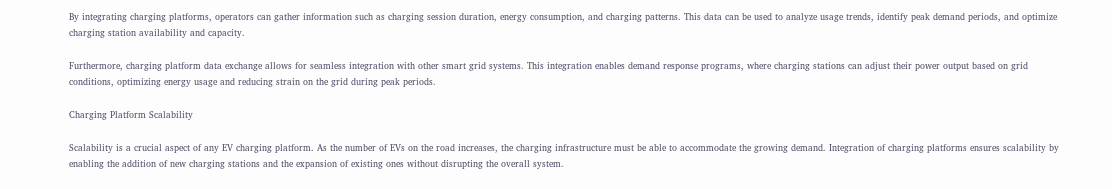By integrating charging platforms, operators can gather information such as charging session duration, energy consumption, and charging patterns. This data can be used to analyze usage trends, identify peak demand periods, and optimize charging station availability and capacity.

Furthermore, charging platform data exchange allows for seamless integration with other smart grid systems. This integration enables demand response programs, where charging stations can adjust their power output based on grid conditions, optimizing energy usage and reducing strain on the grid during peak periods.

Charging Platform Scalability

Scalability is a crucial aspect of any EV charging platform. As the number of EVs on the road increases, the charging infrastructure must be able to accommodate the growing demand. Integration of charging platforms ensures scalability by enabling the addition of new charging stations and the expansion of existing ones without disrupting the overall system.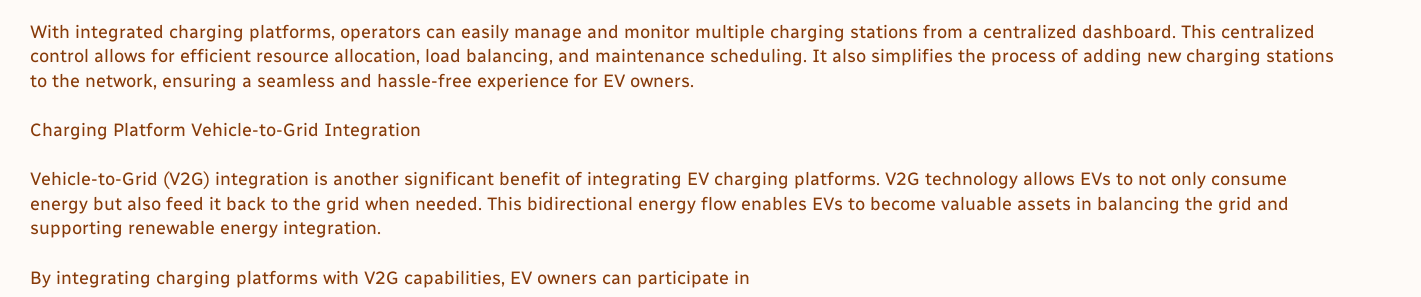With integrated charging platforms, operators can easily manage and monitor multiple charging stations from a centralized dashboard. This centralized control allows for efficient resource allocation, load balancing, and maintenance scheduling. It also simplifies the process of adding new charging stations to the network, ensuring a seamless and hassle-free experience for EV owners.

Charging Platform Vehicle-to-Grid Integration

Vehicle-to-Grid (V2G) integration is another significant benefit of integrating EV charging platforms. V2G technology allows EVs to not only consume energy but also feed it back to the grid when needed. This bidirectional energy flow enables EVs to become valuable assets in balancing the grid and supporting renewable energy integration.

By integrating charging platforms with V2G capabilities, EV owners can participate in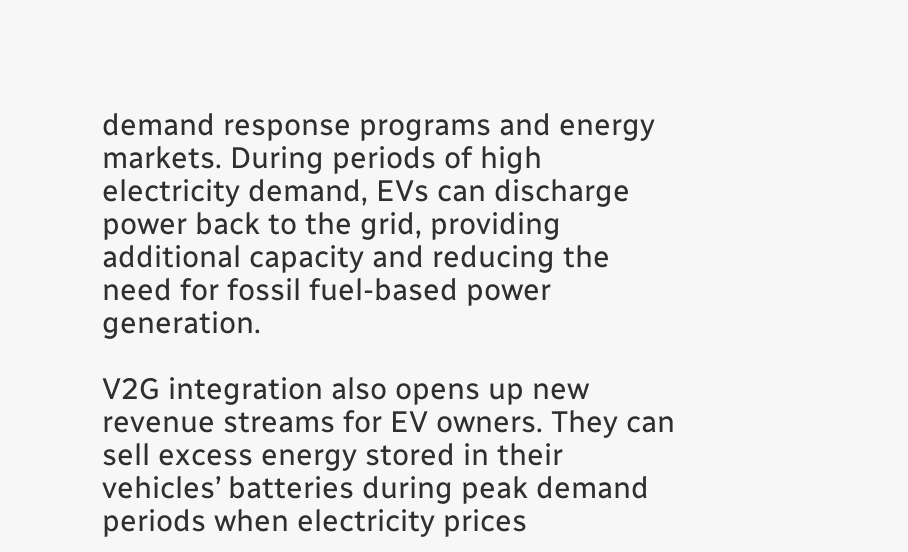demand response programs and energy markets. During periods of high electricity demand, EVs can discharge power back to the grid, providing additional capacity and reducing the need for fossil fuel-based power generation.

V2G integration also opens up new revenue streams for EV owners. They can sell excess energy stored in their vehicles’ batteries during peak demand periods when electricity prices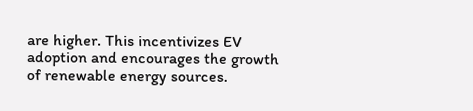are higher. This incentivizes EV adoption and encourages the growth of renewable energy sources.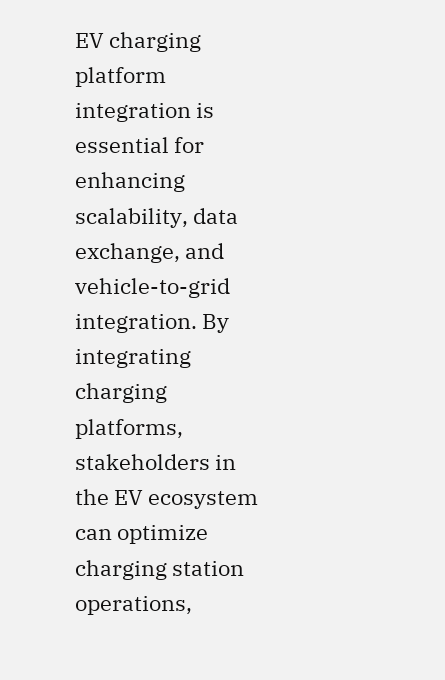EV charging platform integration is essential for enhancing scalability, data exchange, and vehicle-to-grid integration. By integrating charging platforms, stakeholders in the EV ecosystem can optimize charging station operations,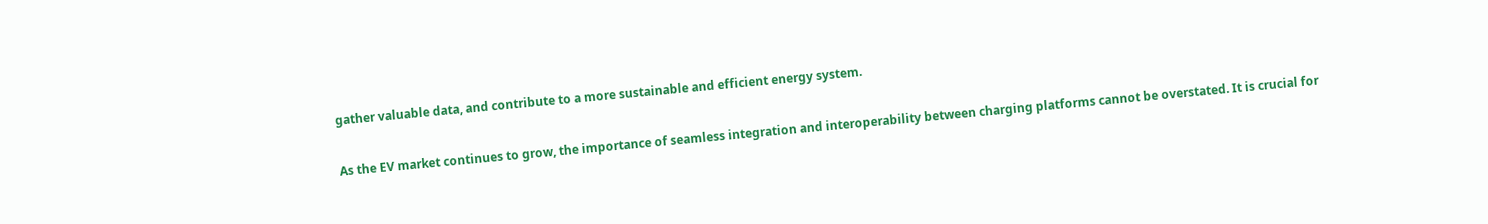gather valuable data, and contribute to a more sustainable and efficient energy system.

As the EV market continues to grow, the importance of seamless integration and interoperability between charging platforms cannot be overstated. It is crucial for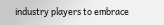industry players to embrace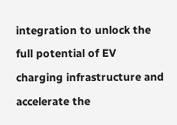integration to unlock the full potential of EV charging infrastructure and accelerate the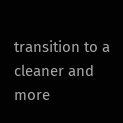transition to a cleaner and more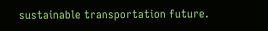sustainable transportation future.